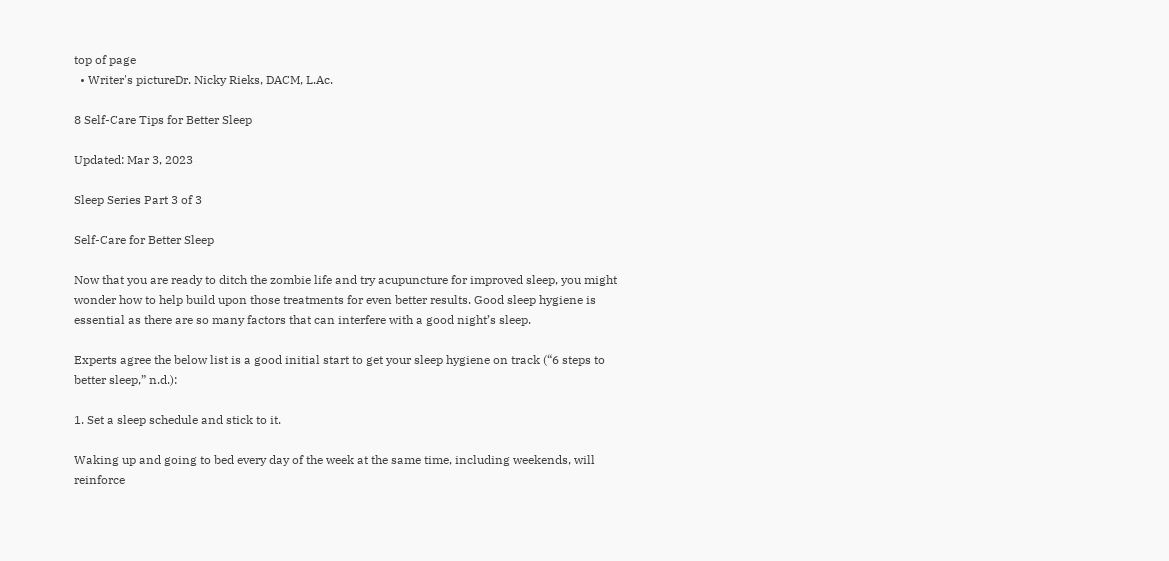top of page
  • Writer's pictureDr. Nicky Rieks, DACM, L.Ac.

8 Self-Care Tips for Better Sleep

Updated: Mar 3, 2023

Sleep Series Part 3 of 3

Self-Care for Better Sleep

Now that you are ready to ditch the zombie life and try acupuncture for improved sleep, you might wonder how to help build upon those treatments for even better results. Good sleep hygiene is essential as there are so many factors that can interfere with a good night’s sleep.

Experts agree the below list is a good initial start to get your sleep hygiene on track (“6 steps to better sleep,” n.d.):

1. Set a sleep schedule and stick to it.

Waking up and going to bed every day of the week at the same time, including weekends, will reinforce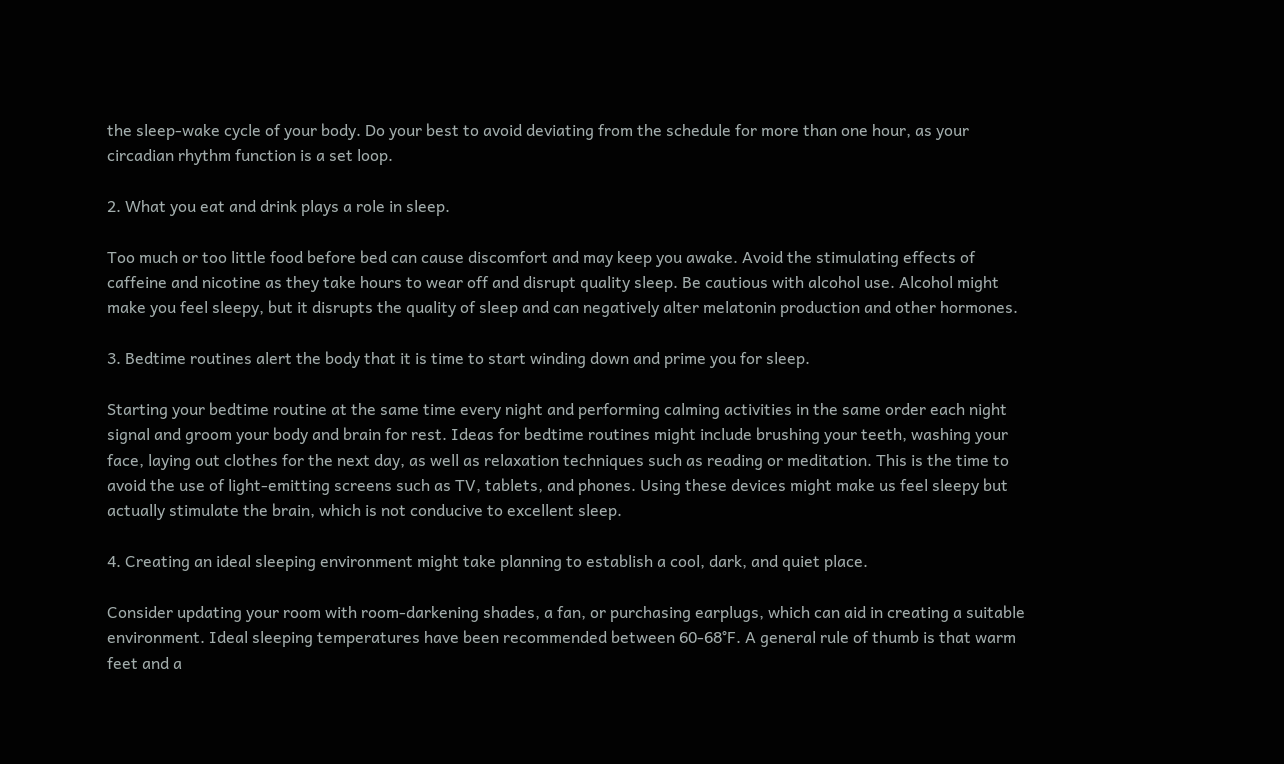the sleep-wake cycle of your body. Do your best to avoid deviating from the schedule for more than one hour, as your circadian rhythm function is a set loop.

2. What you eat and drink plays a role in sleep.

Too much or too little food before bed can cause discomfort and may keep you awake. Avoid the stimulating effects of caffeine and nicotine as they take hours to wear off and disrupt quality sleep. Be cautious with alcohol use. Alcohol might make you feel sleepy, but it disrupts the quality of sleep and can negatively alter melatonin production and other hormones.

3. Bedtime routines alert the body that it is time to start winding down and prime you for sleep.

Starting your bedtime routine at the same time every night and performing calming activities in the same order each night signal and groom your body and brain for rest. Ideas for bedtime routines might include brushing your teeth, washing your face, laying out clothes for the next day, as well as relaxation techniques such as reading or meditation. This is the time to avoid the use of light-emitting screens such as TV, tablets, and phones. Using these devices might make us feel sleepy but actually stimulate the brain, which is not conducive to excellent sleep.

4. Creating an ideal sleeping environment might take planning to establish a cool, dark, and quiet place.

Consider updating your room with room-darkening shades, a fan, or purchasing earplugs, which can aid in creating a suitable environment. Ideal sleeping temperatures have been recommended between 60-68°F. A general rule of thumb is that warm feet and a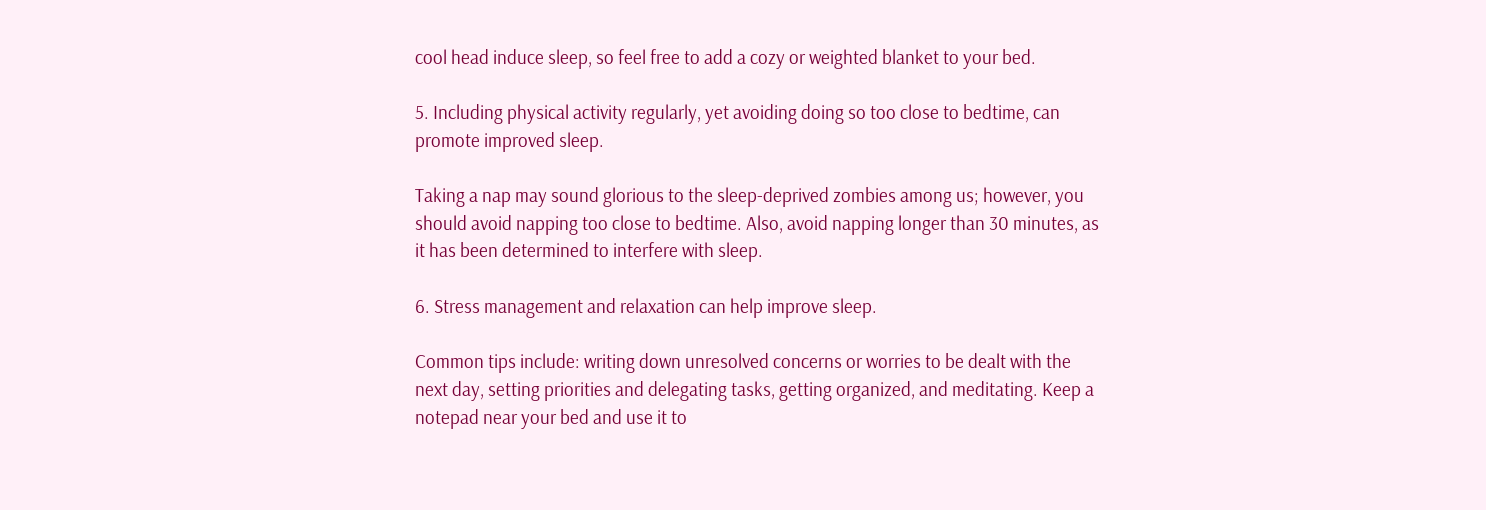cool head induce sleep, so feel free to add a cozy or weighted blanket to your bed.

5. Including physical activity regularly, yet avoiding doing so too close to bedtime, can promote improved sleep.

Taking a nap may sound glorious to the sleep-deprived zombies among us; however, you should avoid napping too close to bedtime. Also, avoid napping longer than 30 minutes, as it has been determined to interfere with sleep.

6. Stress management and relaxation can help improve sleep.

Common tips include: writing down unresolved concerns or worries to be dealt with the next day, setting priorities and delegating tasks, getting organized, and meditating. Keep a notepad near your bed and use it to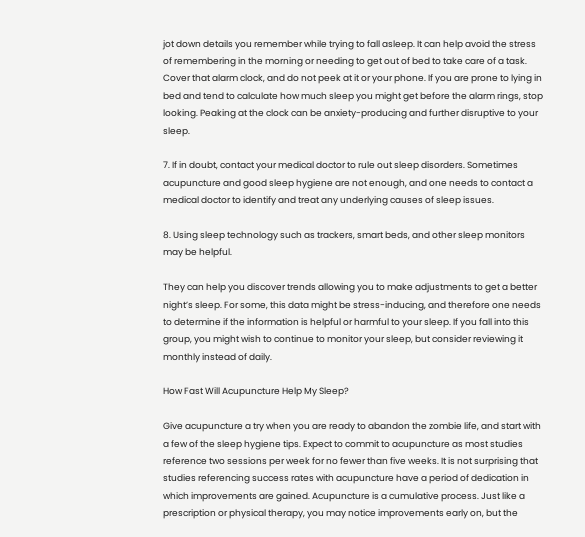jot down details you remember while trying to fall asleep. It can help avoid the stress of remembering in the morning or needing to get out of bed to take care of a task. Cover that alarm clock, and do not peek at it or your phone. If you are prone to lying in bed and tend to calculate how much sleep you might get before the alarm rings, stop looking. Peaking at the clock can be anxiety-producing and further disruptive to your sleep.

7. If in doubt, contact your medical doctor to rule out sleep disorders. Sometimes acupuncture and good sleep hygiene are not enough, and one needs to contact a medical doctor to identify and treat any underlying causes of sleep issues.

8. Using sleep technology such as trackers, smart beds, and other sleep monitors may be helpful.

They can help you discover trends allowing you to make adjustments to get a better night’s sleep. For some, this data might be stress-inducing, and therefore one needs to determine if the information is helpful or harmful to your sleep. If you fall into this group, you might wish to continue to monitor your sleep, but consider reviewing it monthly instead of daily.

How Fast Will Acupuncture Help My Sleep?

Give acupuncture a try when you are ready to abandon the zombie life, and start with a few of the sleep hygiene tips. Expect to commit to acupuncture as most studies reference two sessions per week for no fewer than five weeks. It is not surprising that studies referencing success rates with acupuncture have a period of dedication in which improvements are gained. Acupuncture is a cumulative process. Just like a prescription or physical therapy, you may notice improvements early on, but the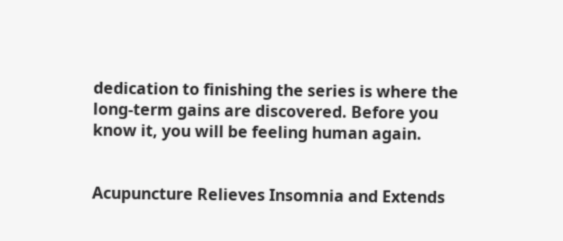dedication to finishing the series is where the long-term gains are discovered. Before you know it, you will be feeling human again.


Acupuncture Relieves Insomnia and Extends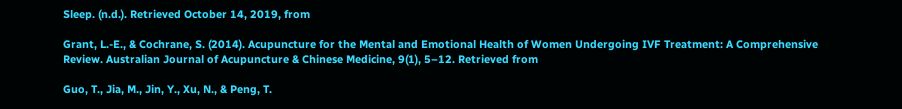Sleep. (n.d.). Retrieved October 14, 2019, from

Grant, L.-E., & Cochrane, S. (2014). Acupuncture for the Mental and Emotional Health of Women Undergoing IVF Treatment: A Comprehensive Review. Australian Journal of Acupuncture & Chinese Medicine, 9(1), 5–12. Retrieved from

Guo, T., Jia, M., Jin, Y., Xu, N., & Peng, T.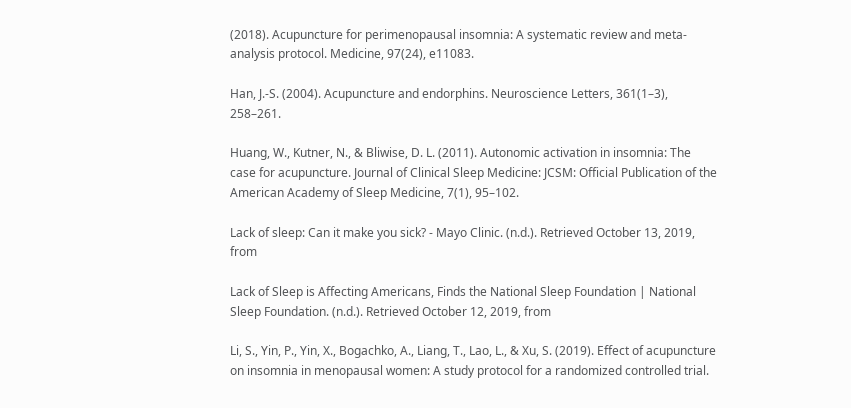(2018). Acupuncture for perimenopausal insomnia: A systematic review and meta-analysis protocol. Medicine, 97(24), e11083.

Han, J.-S. (2004). Acupuncture and endorphins. Neuroscience Letters, 361(1–3), 258–261.

Huang, W., Kutner, N., & Bliwise, D. L. (2011). Autonomic activation in insomnia: The case for acupuncture. Journal of Clinical Sleep Medicine: JCSM: Official Publication of the American Academy of Sleep Medicine, 7(1), 95–102.

Lack of sleep: Can it make you sick? - Mayo Clinic. (n.d.). Retrieved October 13, 2019, from

Lack of Sleep is Affecting Americans, Finds the National Sleep Foundation | National Sleep Foundation. (n.d.). Retrieved October 12, 2019, from

Li, S., Yin, P., Yin, X., Bogachko, A., Liang, T., Lao, L., & Xu, S. (2019). Effect of acupuncture on insomnia in menopausal women: A study protocol for a randomized controlled trial.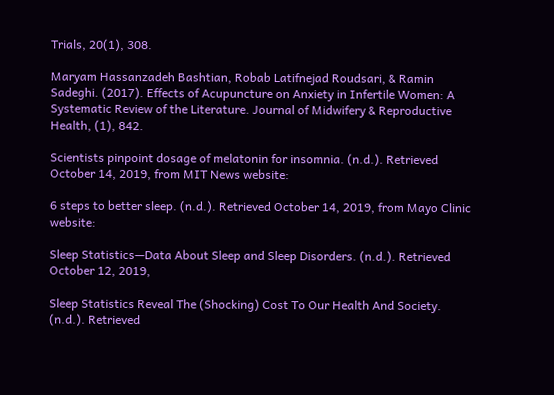Trials, 20(1), 308.

Maryam Hassanzadeh Bashtian, Robab Latifnejad Roudsari, & Ramin Sadeghi. (2017). Effects of Acupuncture on Anxiety in Infertile Women: A Systematic Review of the Literature. Journal of Midwifery & Reproductive Health, (1), 842.

Scientists pinpoint dosage of melatonin for insomnia. (n.d.). Retrieved October 14, 2019, from MIT News website:

6 steps to better sleep. (n.d.). Retrieved October 14, 2019, from Mayo Clinic website:

Sleep Statistics—Data About Sleep and Sleep Disorders. (n.d.). Retrieved October 12, 2019,

Sleep Statistics Reveal The (Shocking) Cost To Our Health And Society. (n.d.). Retrieved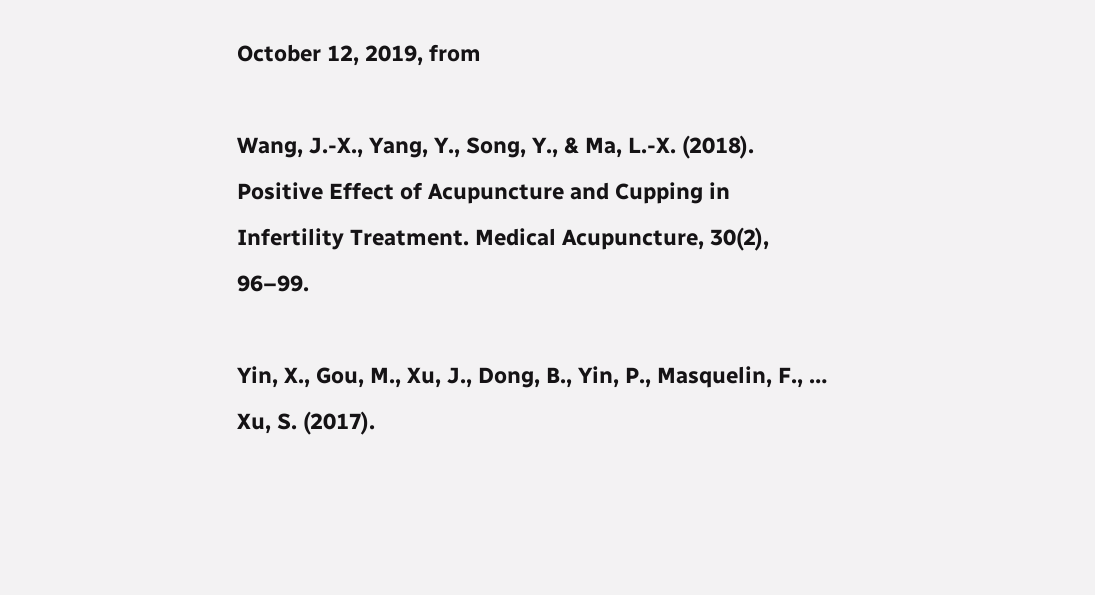October 12, 2019, from

Wang, J.-X., Yang, Y., Song, Y., & Ma, L.-X. (2018). Positive Effect of Acupuncture and Cupping in Infertility Treatment. Medical Acupuncture, 30(2), 96–99.

Yin, X., Gou, M., Xu, J., Dong, B., Yin, P., Masquelin, F., … Xu, S. (2017).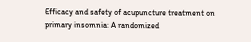Efficacy and safety of acupuncture treatment on primary insomnia: A randomized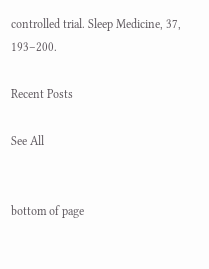controlled trial. Sleep Medicine, 37, 193–200.

Recent Posts

See All


bottom of page